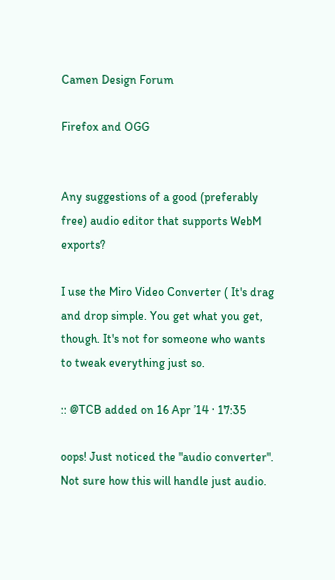Camen Design Forum

Firefox and OGG


Any suggestions of a good (preferably free) audio editor that supports WebM exports?

I use the Miro Video Converter ( It's drag and drop simple. You get what you get, though. It's not for someone who wants to tweak everything just so.

:: @TCB added on 16 Apr ’14 · 17:35

oops! Just noticed the "audio converter". Not sure how this will handle just audio.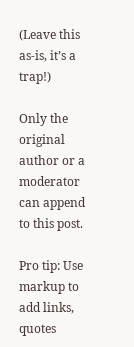(Leave this as-is, it’s a trap!)

Only the original author or a moderator can append to this post.

Pro tip: Use markup to add links, quotes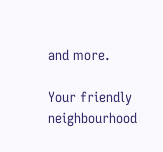and more.

Your friendly neighbourhood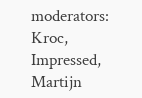moderators: Kroc, Impressed, Martijn